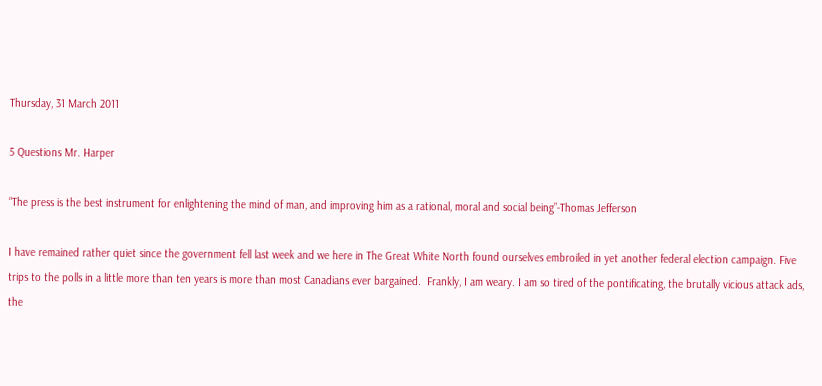Thursday, 31 March 2011

5 Questions Mr. Harper

“The press is the best instrument for enlightening the mind of man, and improving him as a rational, moral and social being”-Thomas Jefferson

I have remained rather quiet since the government fell last week and we here in The Great White North found ourselves embroiled in yet another federal election campaign. Five trips to the polls in a little more than ten years is more than most Canadians ever bargained.  Frankly, I am weary. I am so tired of the pontificating, the brutally vicious attack ads, the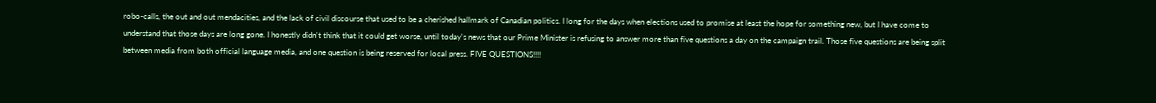robo-calls, the out and out mendacities, and the lack of civil discourse that used to be a cherished hallmark of Canadian politics. I long for the days when elections used to promise at least the hope for something new, but I have come to understand that those days are long gone. I honestly didn't think that it could get worse, until today's news that our Prime Minister is refusing to answer more than five questions a day on the campaign trail. Those five questions are being split between media from both official language media, and one question is being reserved for local press. FIVE QUESTIONS!!!!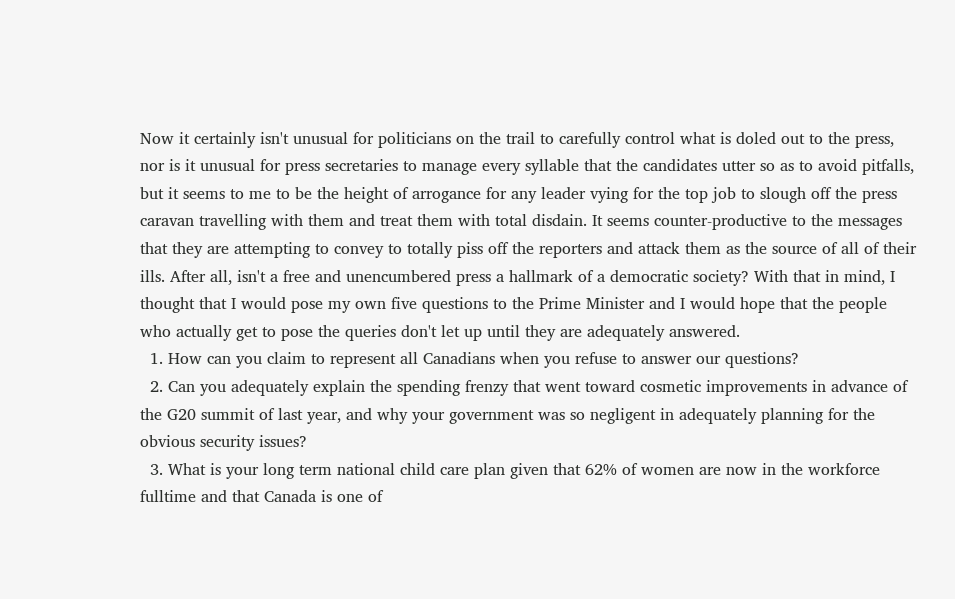Now it certainly isn't unusual for politicians on the trail to carefully control what is doled out to the press, nor is it unusual for press secretaries to manage every syllable that the candidates utter so as to avoid pitfalls, but it seems to me to be the height of arrogance for any leader vying for the top job to slough off the press caravan travelling with them and treat them with total disdain. It seems counter-productive to the messages that they are attempting to convey to totally piss off the reporters and attack them as the source of all of their ills. After all, isn't a free and unencumbered press a hallmark of a democratic society? With that in mind, I thought that I would pose my own five questions to the Prime Minister and I would hope that the people who actually get to pose the queries don't let up until they are adequately answered.
  1. How can you claim to represent all Canadians when you refuse to answer our questions?
  2. Can you adequately explain the spending frenzy that went toward cosmetic improvements in advance of the G20 summit of last year, and why your government was so negligent in adequately planning for the obvious security issues?
  3. What is your long term national child care plan given that 62% of women are now in the workforce fulltime and that Canada is one of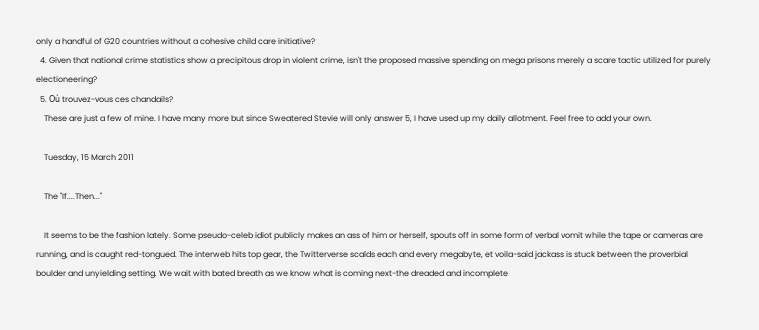only a handful of G20 countries without a cohesive child care initiative?
  4. Given that national crime statistics show a precipitous drop in violent crime, isn't the proposed massive spending on mega prisons merely a scare tactic utilized for purely electioneering?
  5. Où trouvez-vous ces chandails?
    These are just a few of mine. I have many more but since Sweatered Stevie will only answer 5, I have used up my daily allotment. Feel free to add your own.

    Tuesday, 15 March 2011

    The "If....Then..."

    It seems to be the fashion lately. Some pseudo-celeb idiot publicly makes an ass of him or herself, spouts off in some form of verbal vomit while the tape or cameras are running, and is caught red-tongued. The interweb hits top gear, the Twitterverse scalds each and every megabyte, et voila-said jackass is stuck between the proverbial boulder and unyielding setting. We wait with bated breath as we know what is coming next-the dreaded and incomplete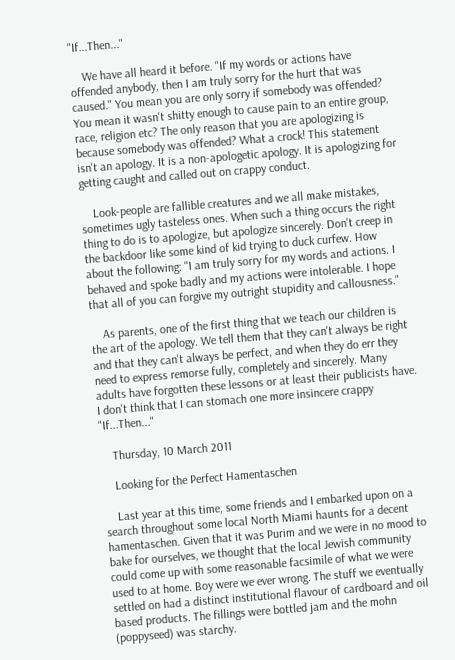"If...Then..."

    We have all heard it before. "If my words or actions have offended anybody, then I am truly sorry for the hurt that was caused." You mean you are only sorry if somebody was offended? You mean it wasn't shitty enough to cause pain to an entire group, race, religion etc? The only reason that you are apologizing is because somebody was offended? What a crock! This statement isn't an apology. It is a non-apologetic apology. It is apologizing for getting caught and called out on crappy conduct.

    Look-people are fallible creatures and we all make mistakes, sometimes ugly tasteless ones. When such a thing occurs the right thing to do is to apologize, but apologize sincerely. Don't creep in the backdoor like some kind of kid trying to duck curfew. How about the following: "I am truly sorry for my words and actions. I behaved and spoke badly and my actions were intolerable. I hope that all of you can forgive my outright stupidity and callousness."

    As parents, one of the first thing that we teach our children is the art of the apology. We tell them that they can't always be right and that they can't always be perfect, and when they do err they need to express remorse fully, completely and sincerely. Many adults have forgotten these lessons or at least their publicists have. I don't think that I can stomach one more insincere crappy "If...Then..."

    Thursday, 10 March 2011

    Looking for the Perfect Hamentaschen

    Last year at this time, some friends and I embarked upon on a search throughout some local North Miami haunts for a decent hamentaschen. Given that it was Purim and we were in no mood to bake for ourselves, we thought that the local Jewish community could come up with some reasonable facsimile of what we were used to at home. Boy were we ever wrong. The stuff we eventually settled on had a distinct institutional flavour of cardboard and oil based products. The fillings were bottled jam and the mohn (poppyseed) was starchy.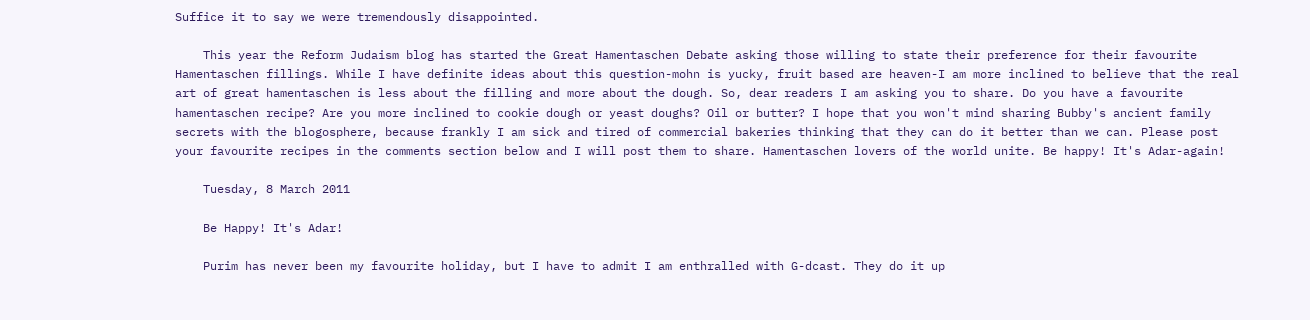Suffice it to say we were tremendously disappointed.

    This year the Reform Judaism blog has started the Great Hamentaschen Debate asking those willing to state their preference for their favourite Hamentaschen fillings. While I have definite ideas about this question-mohn is yucky, fruit based are heaven-I am more inclined to believe that the real art of great hamentaschen is less about the filling and more about the dough. So, dear readers I am asking you to share. Do you have a favourite hamentaschen recipe? Are you more inclined to cookie dough or yeast doughs? Oil or butter? I hope that you won't mind sharing Bubby's ancient family secrets with the blogosphere, because frankly I am sick and tired of commercial bakeries thinking that they can do it better than we can. Please post your favourite recipes in the comments section below and I will post them to share. Hamentaschen lovers of the world unite. Be happy! It's Adar-again!

    Tuesday, 8 March 2011

    Be Happy! It's Adar!

    Purim has never been my favourite holiday, but I have to admit I am enthralled with G-dcast. They do it up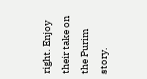right. Enjoy their take on the Purim story.